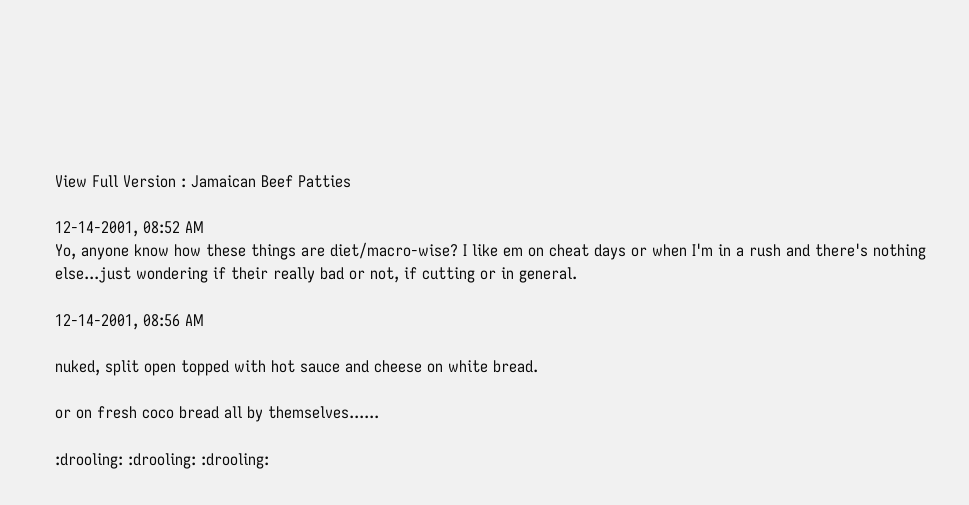View Full Version : Jamaican Beef Patties

12-14-2001, 08:52 AM
Yo, anyone know how these things are diet/macro-wise? I like em on cheat days or when I'm in a rush and there's nothing else...just wondering if their really bad or not, if cutting or in general.

12-14-2001, 08:56 AM

nuked, split open topped with hot sauce and cheese on white bread.

or on fresh coco bread all by themselves......

:drooling: :drooling: :drooling: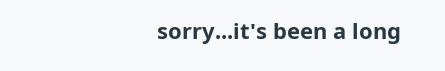sorry...it's been a long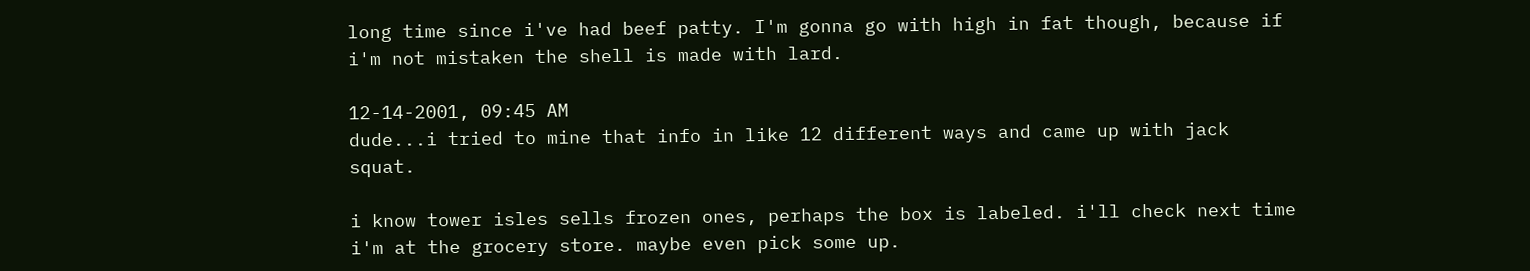long time since i've had beef patty. I'm gonna go with high in fat though, because if i'm not mistaken the shell is made with lard.

12-14-2001, 09:45 AM
dude...i tried to mine that info in like 12 different ways and came up with jack squat.

i know tower isles sells frozen ones, perhaps the box is labeled. i'll check next time i'm at the grocery store. maybe even pick some up.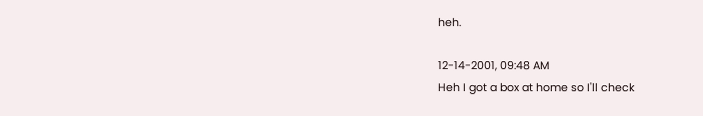heh.

12-14-2001, 09:48 AM
Heh I got a box at home so I'll check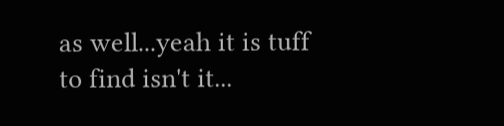as well...yeah it is tuff to find isn't it...